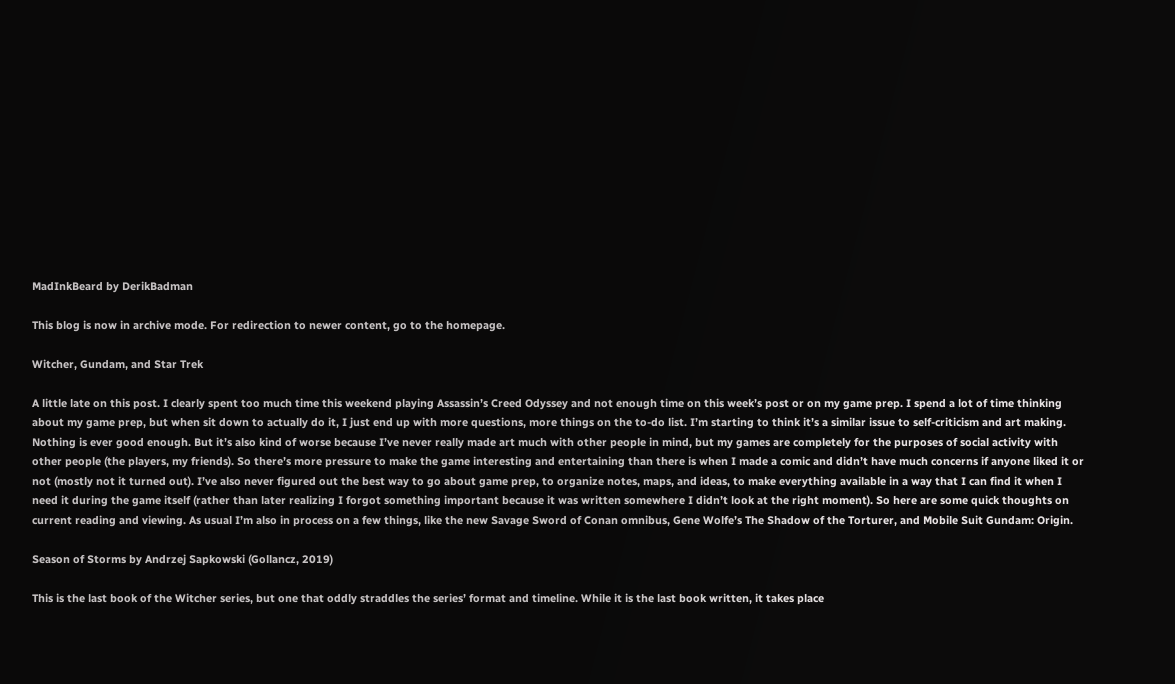MadInkBeard by DerikBadman

This blog is now in archive mode. For redirection to newer content, go to the homepage.

Witcher, Gundam, and Star Trek

A little late on this post. I clearly spent too much time this weekend playing Assassin’s Creed Odyssey and not enough time on this week’s post or on my game prep. I spend a lot of time thinking about my game prep, but when sit down to actually do it, I just end up with more questions, more things on the to-do list. I’m starting to think it’s a similar issue to self-criticism and art making. Nothing is ever good enough. But it’s also kind of worse because I’ve never really made art much with other people in mind, but my games are completely for the purposes of social activity with other people (the players, my friends). So there’s more pressure to make the game interesting and entertaining than there is when I made a comic and didn’t have much concerns if anyone liked it or not (mostly not it turned out). I’ve also never figured out the best way to go about game prep, to organize notes, maps, and ideas, to make everything available in a way that I can find it when I need it during the game itself (rather than later realizing I forgot something important because it was written somewhere I didn’t look at the right moment). So here are some quick thoughts on current reading and viewing. As usual I’m also in process on a few things, like the new Savage Sword of Conan omnibus, Gene Wolfe’s The Shadow of the Torturer, and Mobile Suit Gundam: Origin.

Season of Storms by Andrzej Sapkowski (Gollancz, 2019)

This is the last book of the Witcher series, but one that oddly straddles the series’ format and timeline. While it is the last book written, it takes place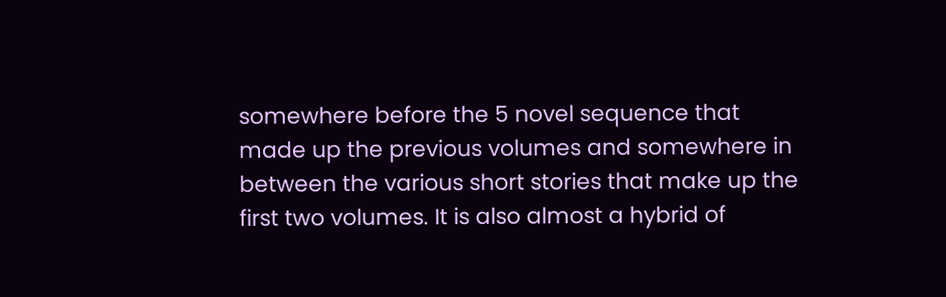somewhere before the 5 novel sequence that made up the previous volumes and somewhere in between the various short stories that make up the first two volumes. It is also almost a hybrid of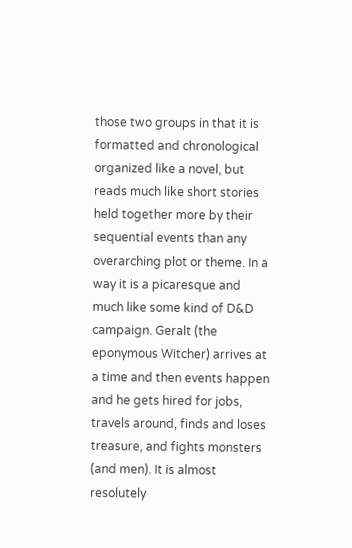those two groups in that it is formatted and chronological organized like a novel, but reads much like short stories held together more by their sequential events than any overarching plot or theme. In a way it is a picaresque and much like some kind of D&D campaign. Geralt (the eponymous Witcher) arrives at a time and then events happen and he gets hired for jobs, travels around, finds and loses treasure, and fights monsters (and men). It is almost resolutely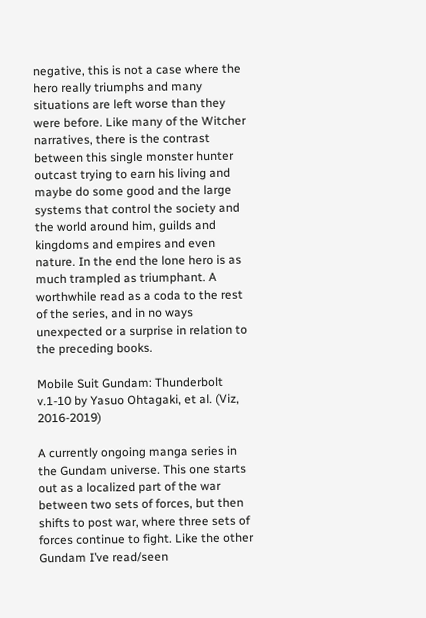negative, this is not a case where the hero really triumphs and many situations are left worse than they were before. Like many of the Witcher narratives, there is the contrast between this single monster hunter outcast trying to earn his living and maybe do some good and the large systems that control the society and the world around him, guilds and kingdoms and empires and even nature. In the end the lone hero is as much trampled as triumphant. A worthwhile read as a coda to the rest of the series, and in no ways unexpected or a surprise in relation to the preceding books.

Mobile Suit Gundam: Thunderbolt v.1-10 by Yasuo Ohtagaki, et al. (Viz, 2016-2019)

A currently ongoing manga series in the Gundam universe. This one starts out as a localized part of the war between two sets of forces, but then shifts to post war, where three sets of forces continue to fight. Like the other Gundam I’ve read/seen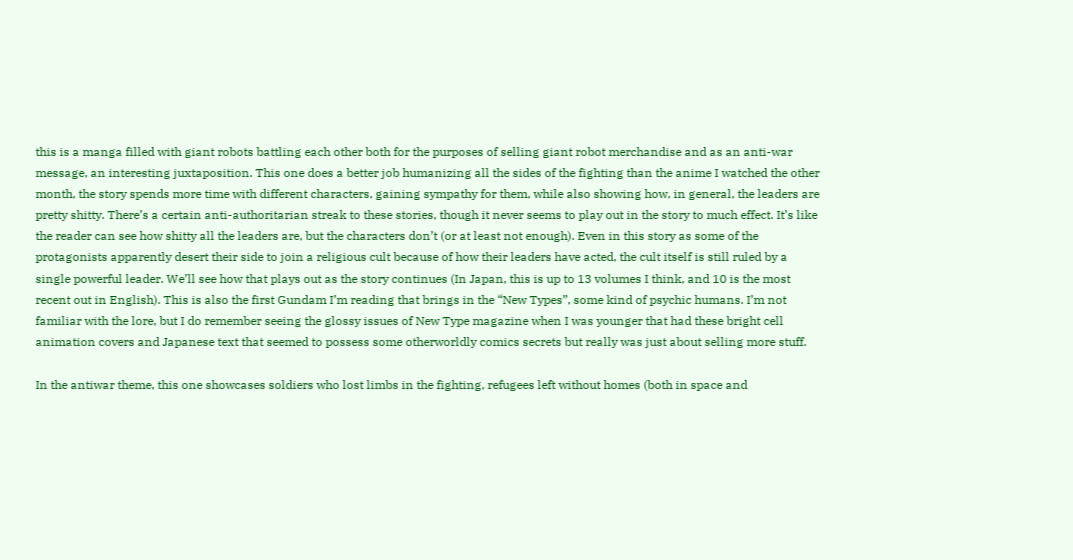this is a manga filled with giant robots battling each other both for the purposes of selling giant robot merchandise and as an anti-war message, an interesting juxtaposition. This one does a better job humanizing all the sides of the fighting than the anime I watched the other month, the story spends more time with different characters, gaining sympathy for them, while also showing how, in general, the leaders are pretty shitty. There’s a certain anti-authoritarian streak to these stories, though it never seems to play out in the story to much effect. It’s like the reader can see how shitty all the leaders are, but the characters don’t (or at least not enough). Even in this story as some of the protagonists apparently desert their side to join a religious cult because of how their leaders have acted, the cult itself is still ruled by a single powerful leader. We’ll see how that plays out as the story continues (In Japan, this is up to 13 volumes I think, and 10 is the most recent out in English). This is also the first Gundam I’m reading that brings in the “New Types”, some kind of psychic humans. I’m not familiar with the lore, but I do remember seeing the glossy issues of New Type magazine when I was younger that had these bright cell animation covers and Japanese text that seemed to possess some otherworldly comics secrets but really was just about selling more stuff.

In the antiwar theme, this one showcases soldiers who lost limbs in the fighting, refugees left without homes (both in space and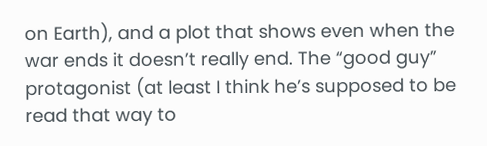on Earth), and a plot that shows even when the war ends it doesn’t really end. The “good guy” protagonist (at least I think he’s supposed to be read that way to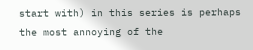start with) in this series is perhaps the most annoying of the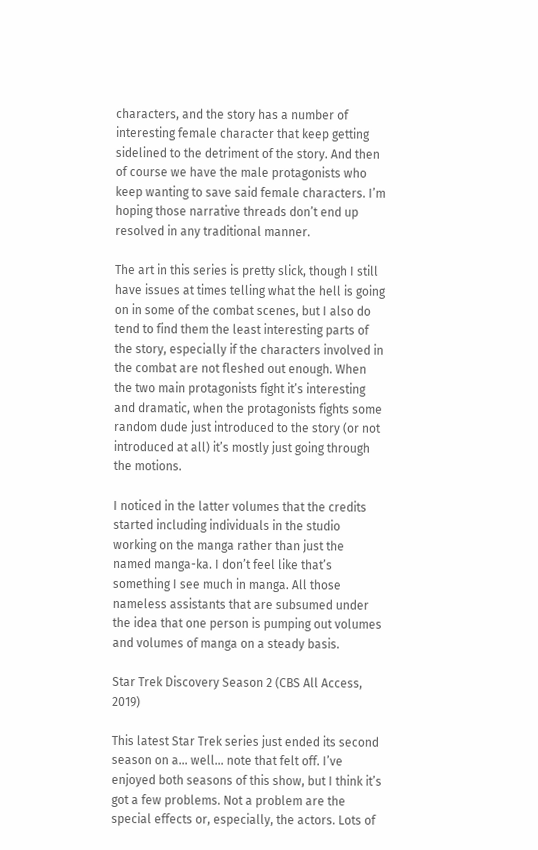characters, and the story has a number of interesting female character that keep getting sidelined to the detriment of the story. And then of course we have the male protagonists who keep wanting to save said female characters. I’m hoping those narrative threads don’t end up resolved in any traditional manner.

The art in this series is pretty slick, though I still have issues at times telling what the hell is going on in some of the combat scenes, but I also do tend to find them the least interesting parts of the story, especially if the characters involved in the combat are not fleshed out enough. When the two main protagonists fight it’s interesting and dramatic, when the protagonists fights some random dude just introduced to the story (or not introduced at all) it’s mostly just going through the motions.

I noticed in the latter volumes that the credits started including individuals in the studio working on the manga rather than just the named manga-ka. I don’t feel like that’s something I see much in manga. All those nameless assistants that are subsumed under the idea that one person is pumping out volumes and volumes of manga on a steady basis.

Star Trek Discovery Season 2 (CBS All Access, 2019)

This latest Star Trek series just ended its second season on a… well… note that felt off. I’ve enjoyed both seasons of this show, but I think it’s got a few problems. Not a problem are the special effects or, especially, the actors. Lots of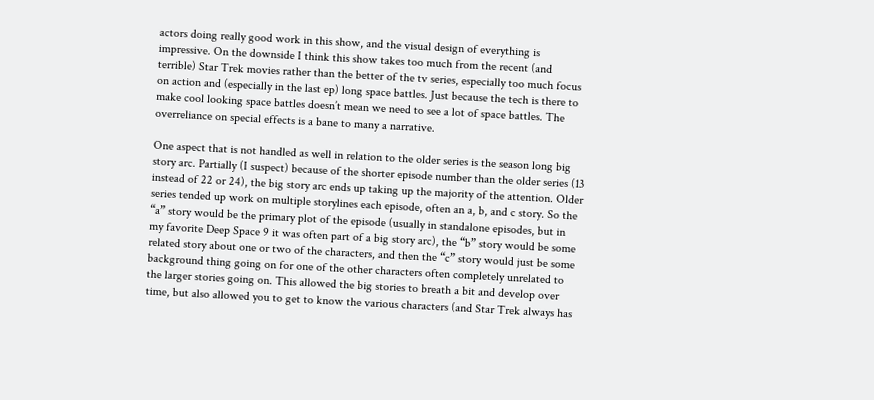actors doing really good work in this show, and the visual design of everything is impressive. On the downside I think this show takes too much from the recent (and terrible) Star Trek movies rather than the better of the tv series, especially too much focus on action and (especially in the last ep) long space battles. Just because the tech is there to make cool looking space battles doesn’t mean we need to see a lot of space battles. The overreliance on special effects is a bane to many a narrative.

One aspect that is not handled as well in relation to the older series is the season long big story arc. Partially (I suspect) because of the shorter episode number than the older series (13 instead of 22 or 24), the big story arc ends up taking up the majority of the attention. Older series tended up work on multiple storylines each episode, often an a, b, and c story. So the “a” story would be the primary plot of the episode (usually in standalone episodes, but in my favorite Deep Space 9 it was often part of a big story arc), the “b” story would be some related story about one or two of the characters, and then the “c” story would just be some background thing going on for one of the other characters often completely unrelated to the larger stories going on. This allowed the big stories to breath a bit and develop over time, but also allowed you to get to know the various characters (and Star Trek always has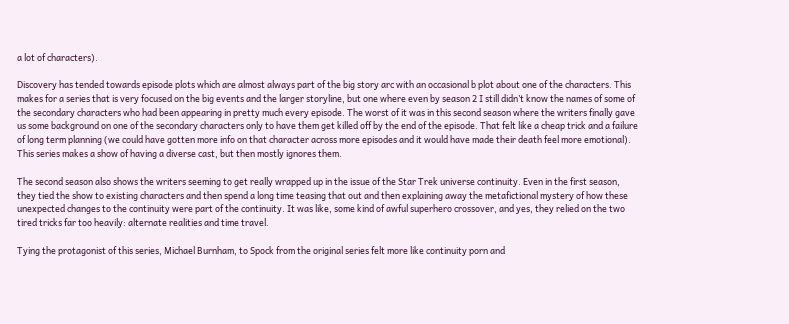a lot of characters).

Discovery has tended towards episode plots which are almost always part of the big story arc with an occasional b plot about one of the characters. This makes for a series that is very focused on the big events and the larger storyline, but one where even by season 2 I still didn’t know the names of some of the secondary characters who had been appearing in pretty much every episode. The worst of it was in this second season where the writers finally gave us some background on one of the secondary characters only to have them get killed off by the end of the episode. That felt like a cheap trick and a failure of long term planning (we could have gotten more info on that character across more episodes and it would have made their death feel more emotional). This series makes a show of having a diverse cast, but then mostly ignores them.

The second season also shows the writers seeming to get really wrapped up in the issue of the Star Trek universe continuity. Even in the first season, they tied the show to existing characters and then spend a long time teasing that out and then explaining away the metafictional mystery of how these unexpected changes to the continuity were part of the continuity. It was like, some kind of awful superhero crossover, and yes, they relied on the two tired tricks far too heavily: alternate realities and time travel.

Tying the protagonist of this series, Michael Burnham, to Spock from the original series felt more like continuity porn and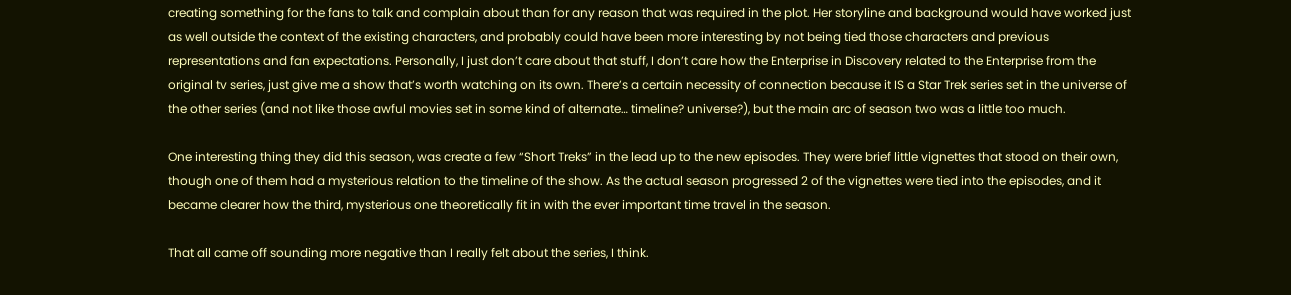creating something for the fans to talk and complain about than for any reason that was required in the plot. Her storyline and background would have worked just as well outside the context of the existing characters, and probably could have been more interesting by not being tied those characters and previous representations and fan expectations. Personally, I just don’t care about that stuff, I don’t care how the Enterprise in Discovery related to the Enterprise from the original tv series, just give me a show that’s worth watching on its own. There’s a certain necessity of connection because it IS a Star Trek series set in the universe of the other series (and not like those awful movies set in some kind of alternate… timeline? universe?), but the main arc of season two was a little too much.

One interesting thing they did this season, was create a few “Short Treks” in the lead up to the new episodes. They were brief little vignettes that stood on their own, though one of them had a mysterious relation to the timeline of the show. As the actual season progressed 2 of the vignettes were tied into the episodes, and it became clearer how the third, mysterious one theoretically fit in with the ever important time travel in the season.

That all came off sounding more negative than I really felt about the series, I think.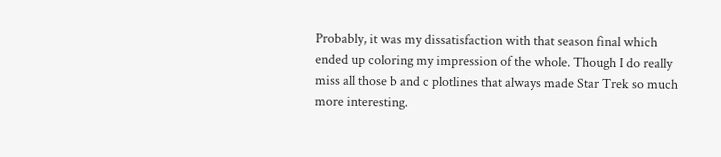Probably, it was my dissatisfaction with that season final which ended up coloring my impression of the whole. Though I do really miss all those b and c plotlines that always made Star Trek so much more interesting.